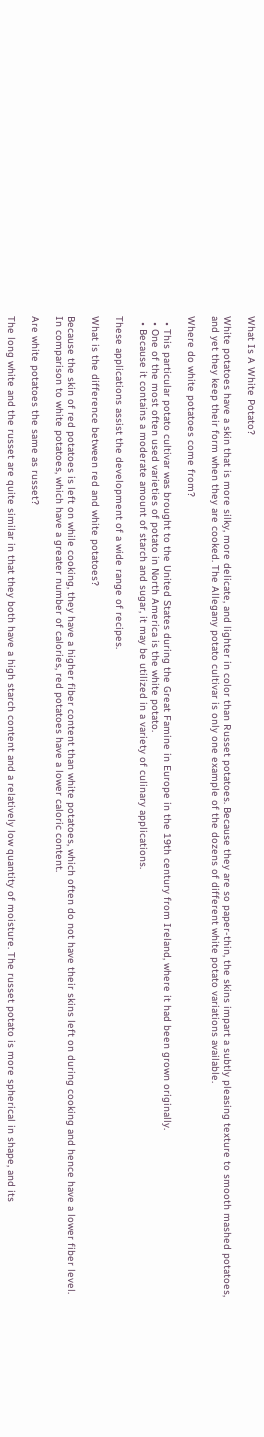What Is A White Potato?

White potatoes have a skin that is more silky, more delicate, and lighter in color than Russet potatoes. Because they are so paper-thin, the skins impart a subtly pleasing texture to smooth mashed potatoes, and yet they keep their form when they are cooked. The Allegany potato cultivar is only one example of the dozens of different white potato variations available.

Where do white potatoes come from?

  • This particular potato cultivar was brought to the United States during the Great Famine in Europe in the 19th century from Ireland, where it had been grown originally.
  • One of the most often used varieties of potato in North America is the white potato.
  • Because it contains a moderate amount of starch and sugar, it may be utilized in a variety of culinary applications.

These applications assist the development of a wide range of recipes.

What is the difference between red and white potatoes?

Because the skin of red potatoes is left on while cooking, they have a higher fiber content than white potatoes, which often do not have their skins left on during cooking and hence have a lower fiber level. In comparison to white potatoes, which have a greater number of calories, red potatoes have a lower caloric content.

Are white potatoes the same as russet?

The long white and the russet are quite similar in that they both have a high starch content and a relatively low quantity of moisture. The russet potato is more spherical in shape, and its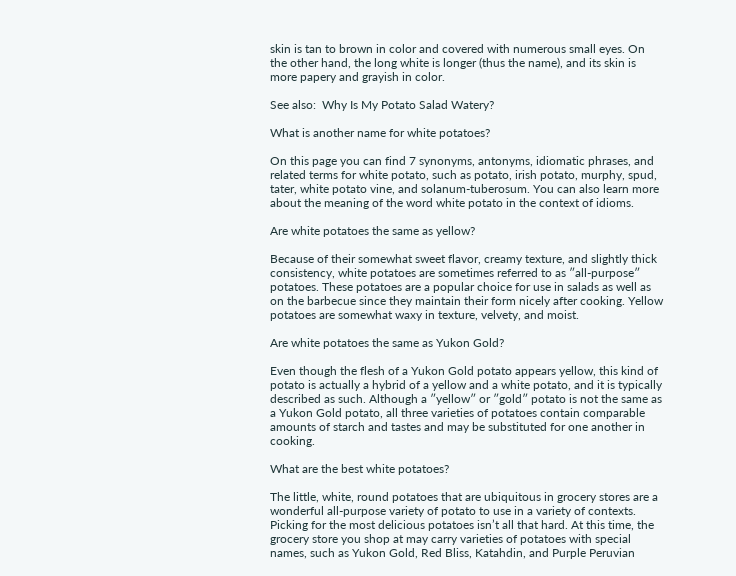skin is tan to brown in color and covered with numerous small eyes. On the other hand, the long white is longer (thus the name), and its skin is more papery and grayish in color.

See also:  Why Is My Potato Salad Watery?

What is another name for white potatoes?

On this page you can find 7 synonyms, antonyms, idiomatic phrases, and related terms for white potato, such as potato, irish potato, murphy, spud, tater, white potato vine, and solanum-tuberosum. You can also learn more about the meaning of the word white potato in the context of idioms.

Are white potatoes the same as yellow?

Because of their somewhat sweet flavor, creamy texture, and slightly thick consistency, white potatoes are sometimes referred to as ″all-purpose″ potatoes. These potatoes are a popular choice for use in salads as well as on the barbecue since they maintain their form nicely after cooking. Yellow potatoes are somewhat waxy in texture, velvety, and moist.

Are white potatoes the same as Yukon Gold?

Even though the flesh of a Yukon Gold potato appears yellow, this kind of potato is actually a hybrid of a yellow and a white potato, and it is typically described as such. Although a ″yellow″ or ″gold″ potato is not the same as a Yukon Gold potato, all three varieties of potatoes contain comparable amounts of starch and tastes and may be substituted for one another in cooking.

What are the best white potatoes?

The little, white, round potatoes that are ubiquitous in grocery stores are a wonderful all-purpose variety of potato to use in a variety of contexts. Picking for the most delicious potatoes isn’t all that hard. At this time, the grocery store you shop at may carry varieties of potatoes with special names, such as Yukon Gold, Red Bliss, Katahdin, and Purple Peruvian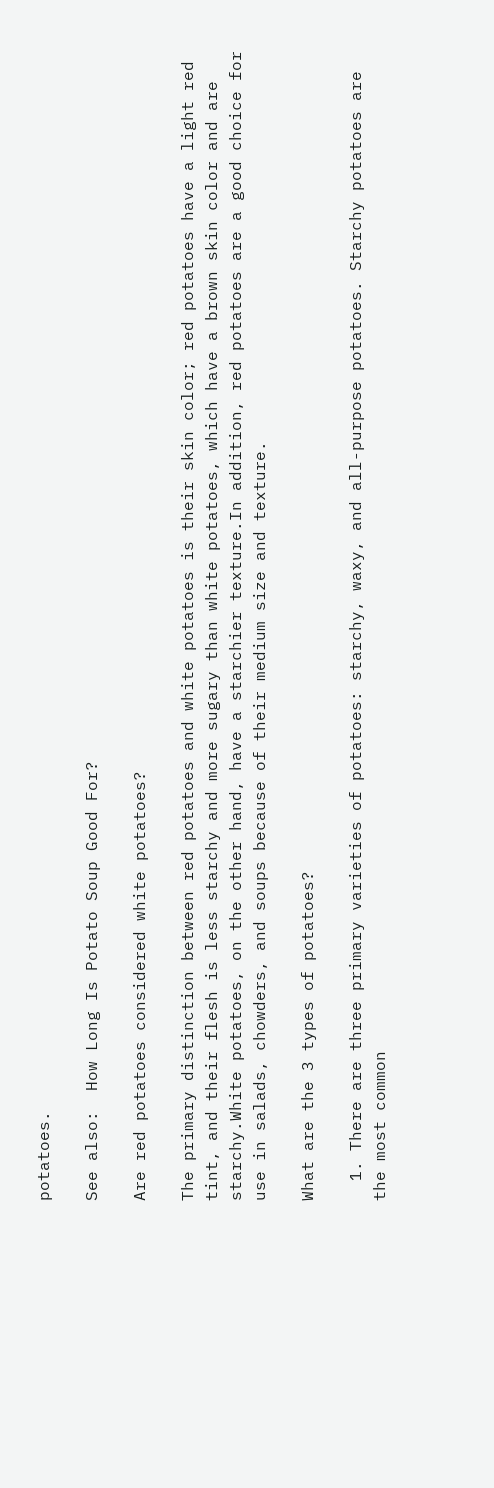potatoes.

See also:  How Long Is Potato Soup Good For?

Are red potatoes considered white potatoes?

The primary distinction between red potatoes and white potatoes is their skin color; red potatoes have a light red tint, and their flesh is less starchy and more sugary than white potatoes, which have a brown skin color and are starchy.White potatoes, on the other hand, have a starchier texture.In addition, red potatoes are a good choice for use in salads, chowders, and soups because of their medium size and texture.

What are the 3 types of potatoes?

  1. There are three primary varieties of potatoes: starchy, waxy, and all-purpose potatoes. Starchy potatoes are the most common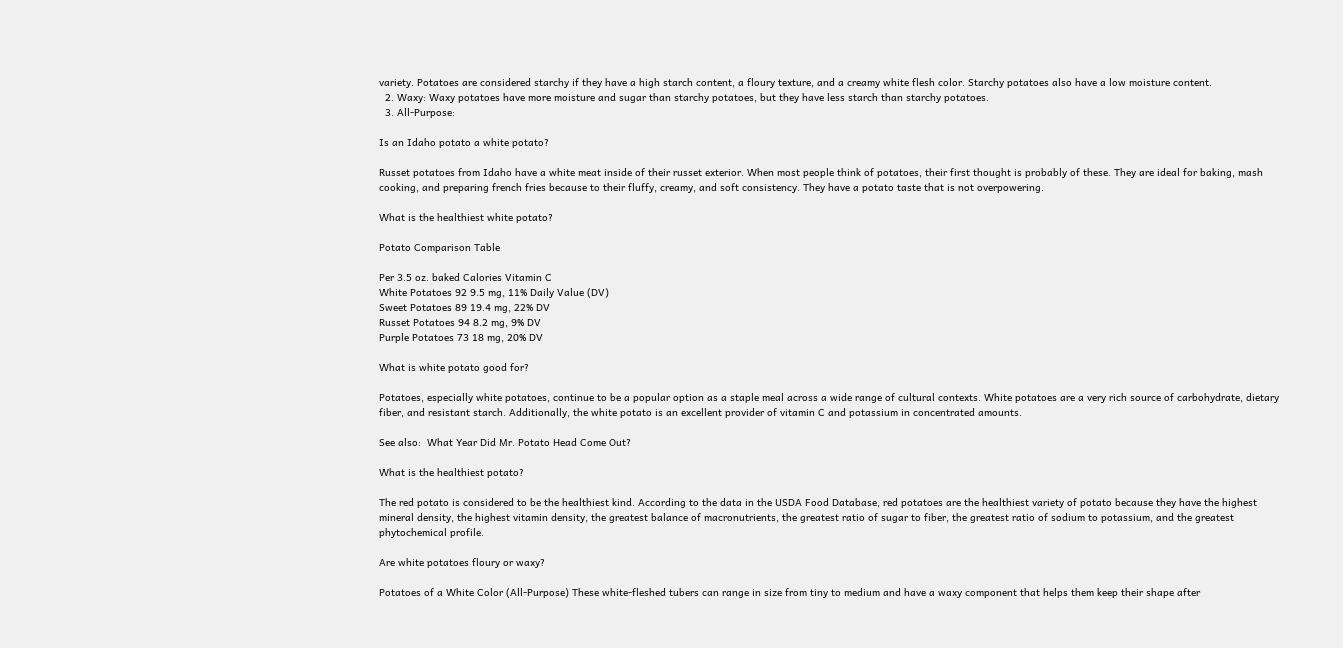variety. Potatoes are considered starchy if they have a high starch content, a floury texture, and a creamy white flesh color. Starchy potatoes also have a low moisture content.
  2. Waxy: Waxy potatoes have more moisture and sugar than starchy potatoes, but they have less starch than starchy potatoes.
  3. All-Purpose:

Is an Idaho potato a white potato?

Russet potatoes from Idaho have a white meat inside of their russet exterior. When most people think of potatoes, their first thought is probably of these. They are ideal for baking, mash cooking, and preparing french fries because to their fluffy, creamy, and soft consistency. They have a potato taste that is not overpowering.

What is the healthiest white potato?

Potato Comparison Table

Per 3.5 oz. baked Calories Vitamin C
White Potatoes 92 9.5 mg, 11% Daily Value (DV)
Sweet Potatoes 89 19.4 mg, 22% DV
Russet Potatoes 94 8.2 mg, 9% DV
Purple Potatoes 73 18 mg, 20% DV

What is white potato good for?

Potatoes, especially white potatoes, continue to be a popular option as a staple meal across a wide range of cultural contexts. White potatoes are a very rich source of carbohydrate, dietary fiber, and resistant starch. Additionally, the white potato is an excellent provider of vitamin C and potassium in concentrated amounts.

See also:  What Year Did Mr. Potato Head Come Out?

What is the healthiest potato?

The red potato is considered to be the healthiest kind. According to the data in the USDA Food Database, red potatoes are the healthiest variety of potato because they have the highest mineral density, the highest vitamin density, the greatest balance of macronutrients, the greatest ratio of sugar to fiber, the greatest ratio of sodium to potassium, and the greatest phytochemical profile.

Are white potatoes floury or waxy?

Potatoes of a White Color (All-Purpose) These white-fleshed tubers can range in size from tiny to medium and have a waxy component that helps them keep their shape after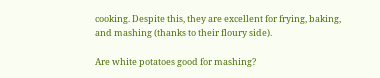cooking. Despite this, they are excellent for frying, baking, and mashing (thanks to their floury side).

Are white potatoes good for mashing?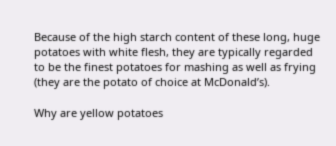Because of the high starch content of these long, huge potatoes with white flesh, they are typically regarded to be the finest potatoes for mashing as well as frying (they are the potato of choice at McDonald’s).

Why are yellow potatoes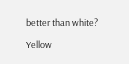better than white?

Yellow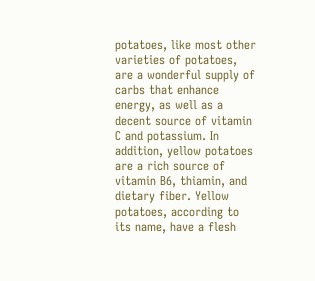potatoes, like most other varieties of potatoes, are a wonderful supply of carbs that enhance energy, as well as a decent source of vitamin C and potassium. In addition, yellow potatoes are a rich source of vitamin B6, thiamin, and dietary fiber. Yellow potatoes, according to its name, have a flesh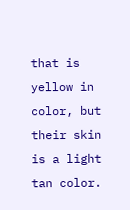that is yellow in color, but their skin is a light tan color.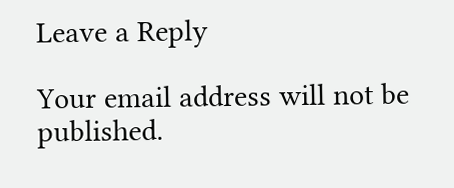Leave a Reply

Your email address will not be published.